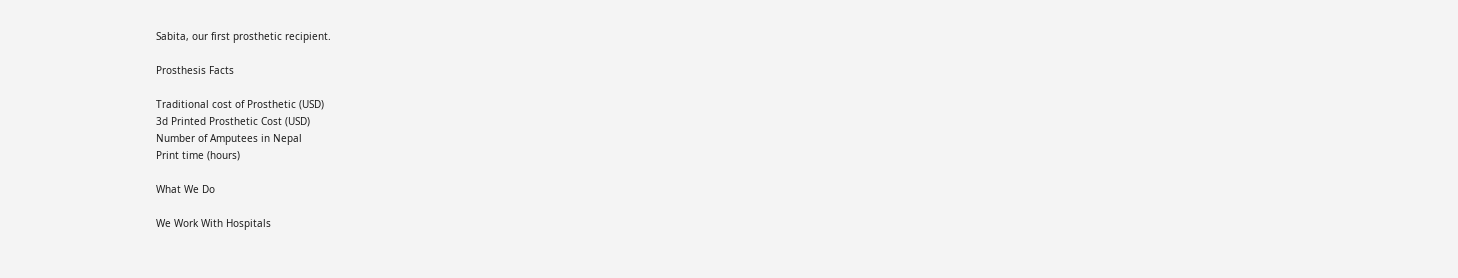Sabita, our first prosthetic recipient.

Prosthesis Facts

Traditional cost of Prosthetic (USD)
3d Printed Prosthetic Cost (USD)
Number of Amputees in Nepal
Print time (hours)

What We Do

We Work With Hospitals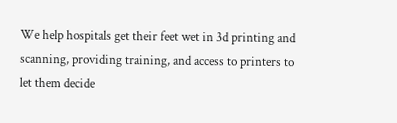We help hospitals get their feet wet in 3d printing and scanning, providing training, and access to printers to let them decide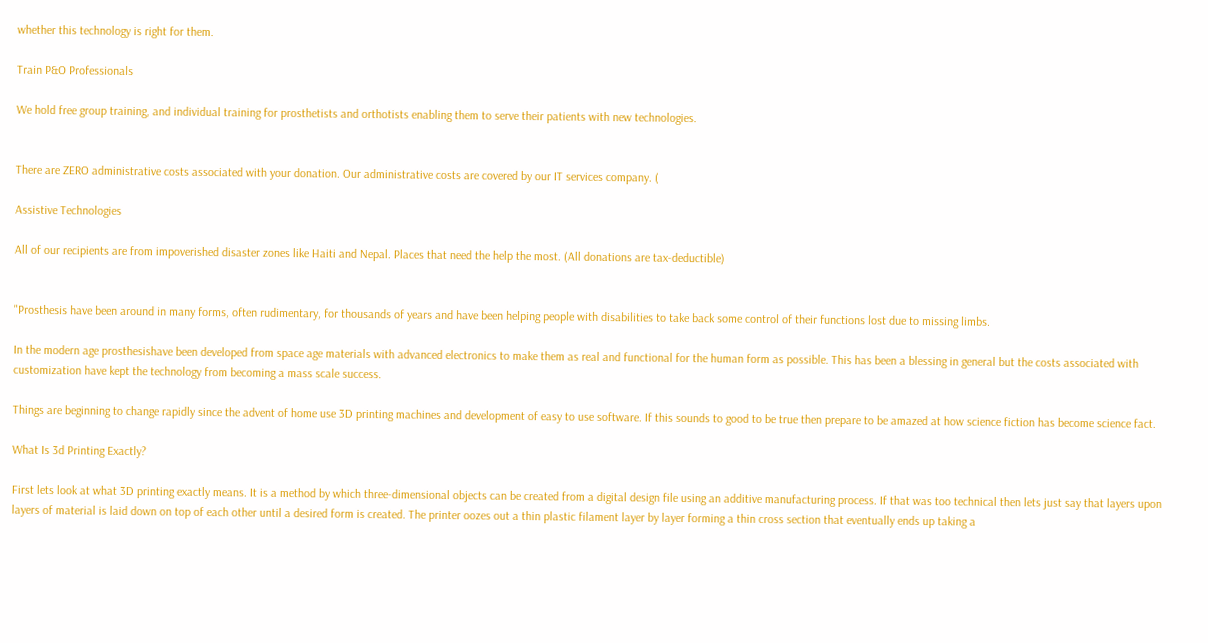whether this technology is right for them.

Train P&O Professionals

We hold free group training, and individual training for prosthetists and orthotists enabling them to serve their patients with new technologies.


There are ZERO administrative costs associated with your donation. Our administrative costs are covered by our IT services company. (

Assistive Technologies

All of our recipients are from impoverished disaster zones like Haiti and Nepal. Places that need the help the most. (All donations are tax-deductible)


"Prosthesis have been around in many forms, often rudimentary, for thousands of years and have been helping people with disabilities to take back some control of their functions lost due to missing limbs.

In the modern age prosthesishave been developed from space age materials with advanced electronics to make them as real and functional for the human form as possible. This has been a blessing in general but the costs associated with customization have kept the technology from becoming a mass scale success.

Things are beginning to change rapidly since the advent of home use 3D printing machines and development of easy to use software. If this sounds to good to be true then prepare to be amazed at how science fiction has become science fact.

What Is 3d Printing Exactly?

First lets look at what 3D printing exactly means. It is a method by which three-dimensional objects can be created from a digital design file using an additive manufacturing process. If that was too technical then lets just say that layers upon layers of material is laid down on top of each other until a desired form is created. The printer oozes out a thin plastic filament layer by layer forming a thin cross section that eventually ends up taking a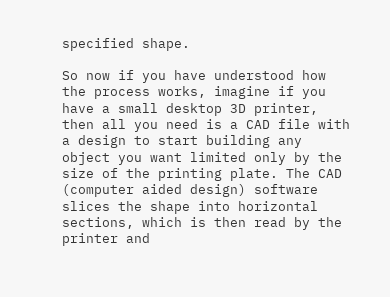specified shape.

So now if you have understood how the process works, imagine if you have a small desktop 3D printer, then all you need is a CAD file with a design to start building any object you want limited only by the size of the printing plate. The CAD (computer aided design) software slices the shape into horizontal sections, which is then read by the printer and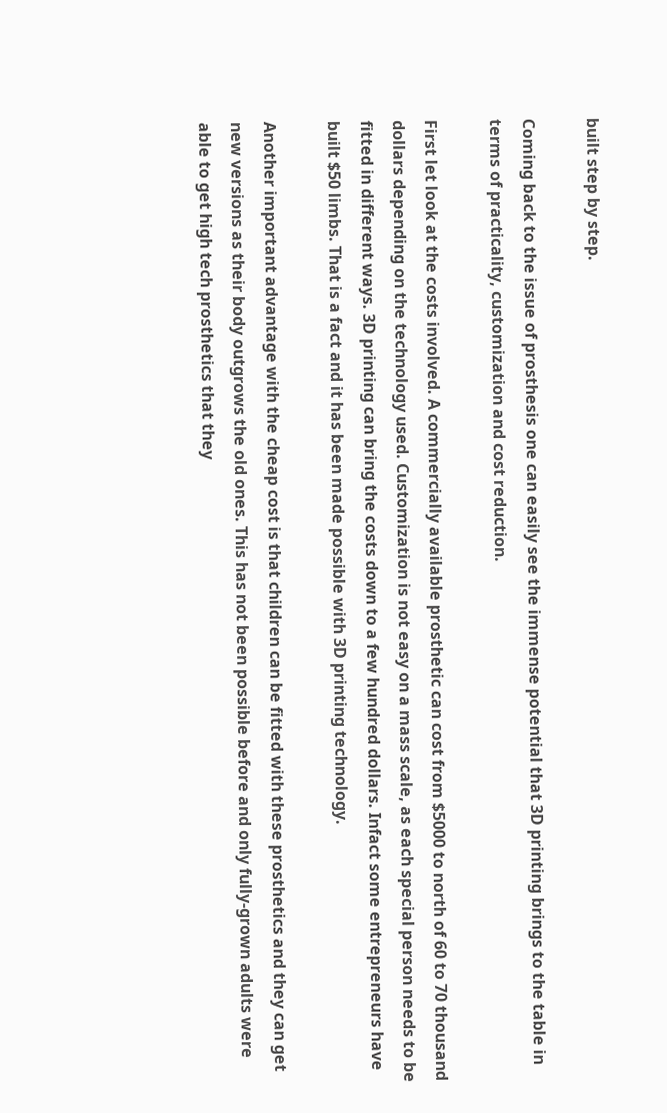built step by step.

Coming back to the issue of prosthesis one can easily see the immense potential that 3D printing brings to the table in terms of practicality, customization and cost reduction.

First let look at the costs involved. A commercially available prosthetic can cost from $5000 to north of 60 to 70 thousand dollars depending on the technology used. Customization is not easy on a mass scale, as each special person needs to be fitted in different ways. 3D printing can bring the costs down to a few hundred dollars. Infact some entrepreneurs have built $50 limbs. That is a fact and it has been made possible with 3D printing technology.

Another important advantage with the cheap cost is that children can be fitted with these prosthetics and they can get new versions as their body outgrows the old ones. This has not been possible before and only fully-grown adults were able to get high tech prosthetics that they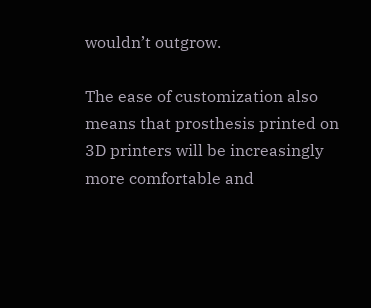wouldn’t outgrow.

The ease of customization also means that prosthesis printed on 3D printers will be increasingly more comfortable and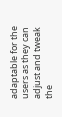adaptable for the users as they can adjust and tweak the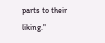parts to their liking."